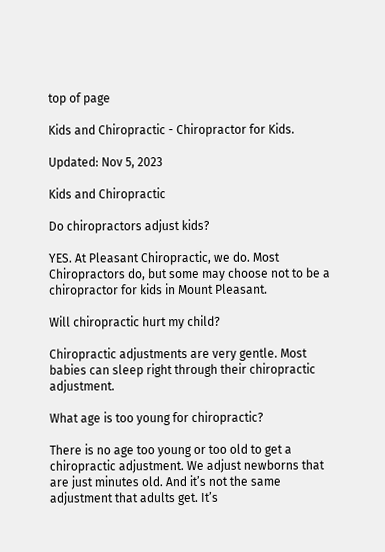top of page

Kids and Chiropractic - Chiropractor for Kids.

Updated: Nov 5, 2023

Kids and Chiropractic

Do chiropractors adjust kids?

YES. At Pleasant Chiropractic, we do. Most Chiropractors do, but some may choose not to be a chiropractor for kids in Mount Pleasant.

Will chiropractic hurt my child?

Chiropractic adjustments are very gentle. Most babies can sleep right through their chiropractic adjustment.

What age is too young for chiropractic?

There is no age too young or too old to get a chiropractic adjustment. We adjust newborns that are just minutes old. And it’s not the same adjustment that adults get. It’s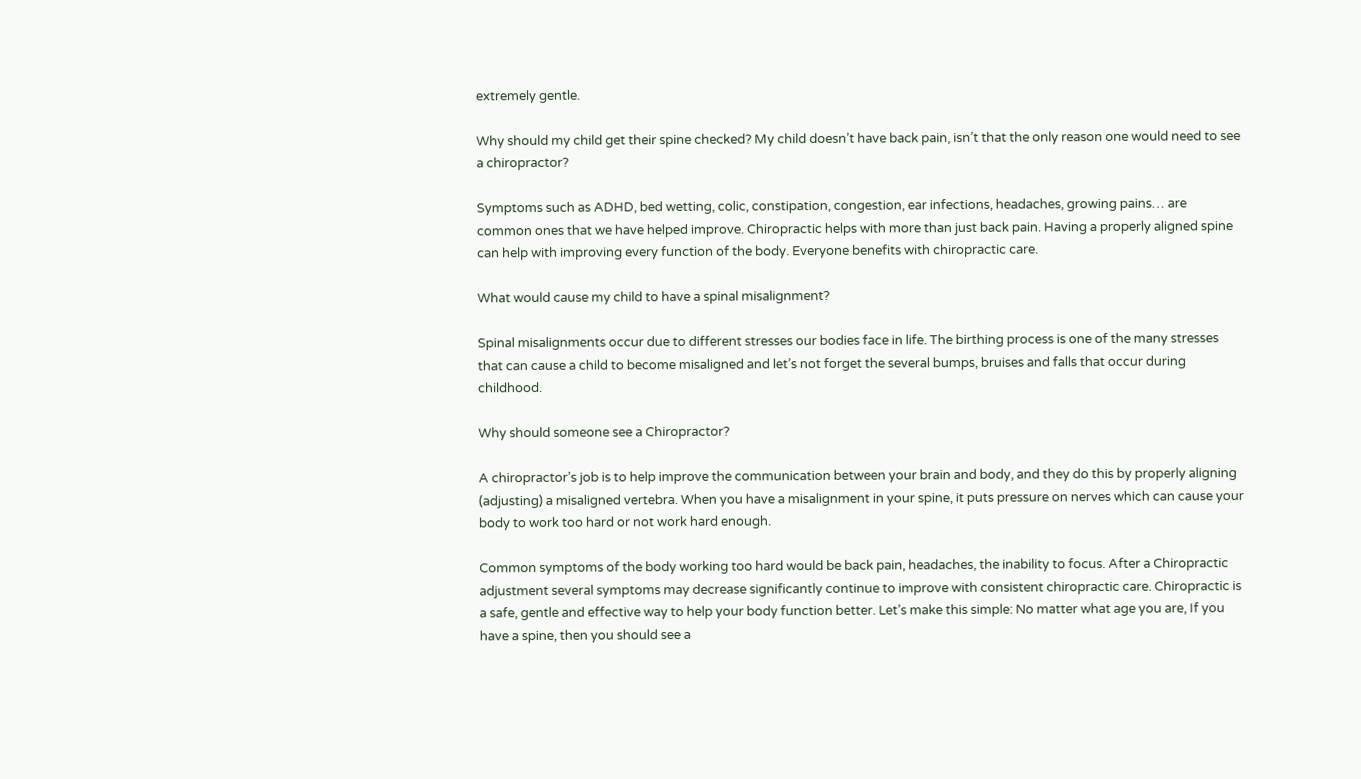extremely gentle.

Why should my child get their spine checked? My child doesn’t have back pain, isn’t that the only reason one would need to see a chiropractor?

Symptoms such as ADHD, bed wetting, colic, constipation, congestion, ear infections, headaches, growing pains… are common ones that we have helped improve. Chiropractic helps with more than just back pain. Having a properly aligned spine can help with improving every function of the body. Everyone benefits with chiropractic care.

What would cause my child to have a spinal misalignment?

Spinal misalignments occur due to different stresses our bodies face in life. The birthing process is one of the many stresses that can cause a child to become misaligned and let’s not forget the several bumps, bruises and falls that occur during childhood.

Why should someone see a Chiropractor?

A chiropractor’s job is to help improve the communication between your brain and body, and they do this by properly aligning (adjusting) a misaligned vertebra. When you have a misalignment in your spine, it puts pressure on nerves which can cause your body to work too hard or not work hard enough.

Common symptoms of the body working too hard would be back pain, headaches, the inability to focus. After a Chiropractic adjustment several symptoms may decrease significantly continue to improve with consistent chiropractic care. Chiropractic is a safe, gentle and effective way to help your body function better. Let’s make this simple: No matter what age you are, If you have a spine, then you should see a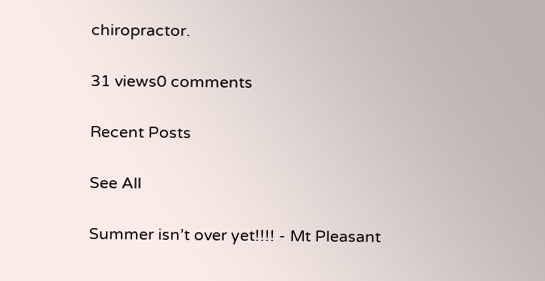chiropractor.

31 views0 comments

Recent Posts

See All

Summer isn’t over yet!!!! - Mt Pleasant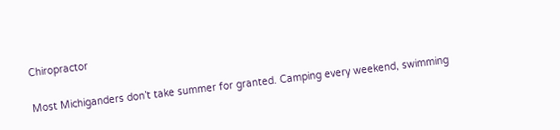Chiropractor

Most Michiganders don’t take summer for granted. Camping every weekend, swimming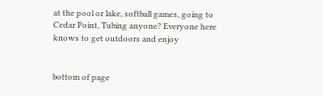at the pool or lake, softball games, going to Cedar Point, Tubing anyone? Everyone here knows to get outdoors and enjoy


bottom of page